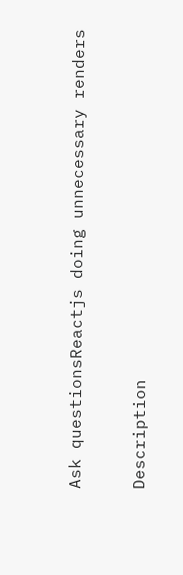Ask questionsReactjs doing unnecessary renders

Description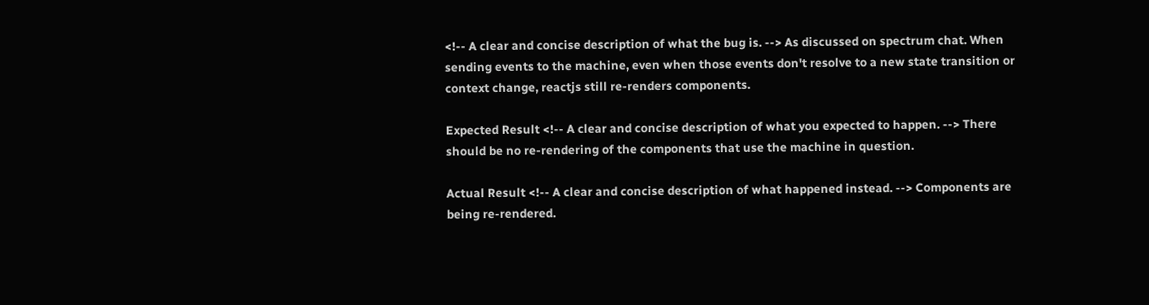<!-- A clear and concise description of what the bug is. --> As discussed on spectrum chat. When sending events to the machine, even when those events don't resolve to a new state transition or context change, reactjs still re-renders components.

Expected Result <!-- A clear and concise description of what you expected to happen. --> There should be no re-rendering of the components that use the machine in question.

Actual Result <!-- A clear and concise description of what happened instead. --> Components are being re-rendered.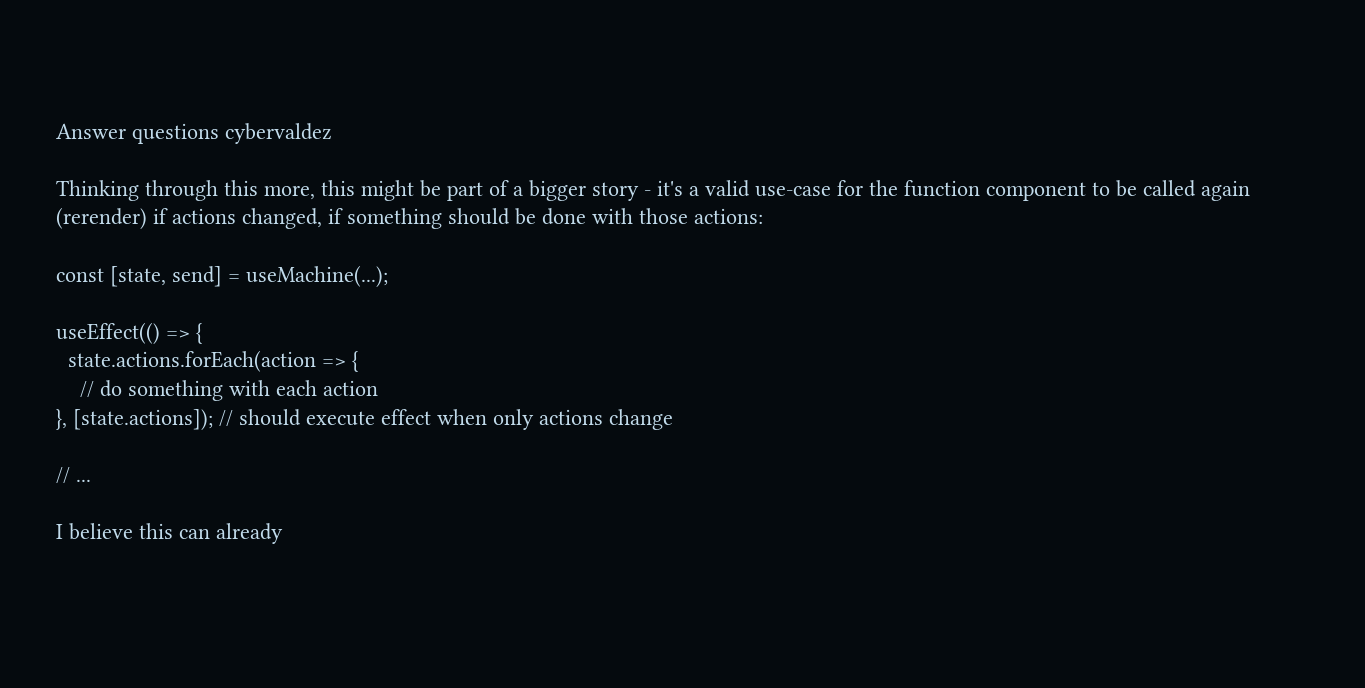Answer questions cybervaldez

Thinking through this more, this might be part of a bigger story - it's a valid use-case for the function component to be called again (rerender) if actions changed, if something should be done with those actions:

const [state, send] = useMachine(...);

useEffect(() => {
  state.actions.forEach(action => {
    // do something with each action
}, [state.actions]); // should execute effect when only actions change

// ...

I believe this can already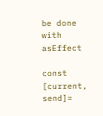be done with asEffect

const [current, send]=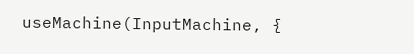useMachine(InputMachine, {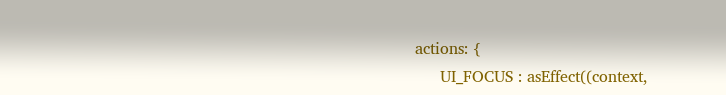actions: {
     UI_FOCUS : asEffect((context,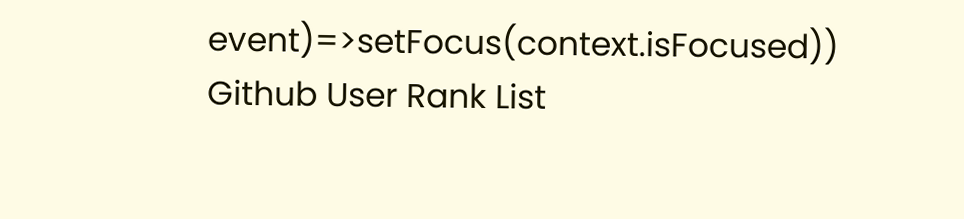event)=>setFocus(context.isFocused))
Github User Rank List